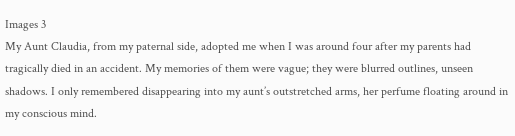Images 3
My Aunt Claudia, from my paternal side, adopted me when I was around four after my parents had tragically died in an accident. My memories of them were vague; they were blurred outlines, unseen shadows. I only remembered disappearing into my aunt’s outstretched arms, her perfume floating around in my conscious mind.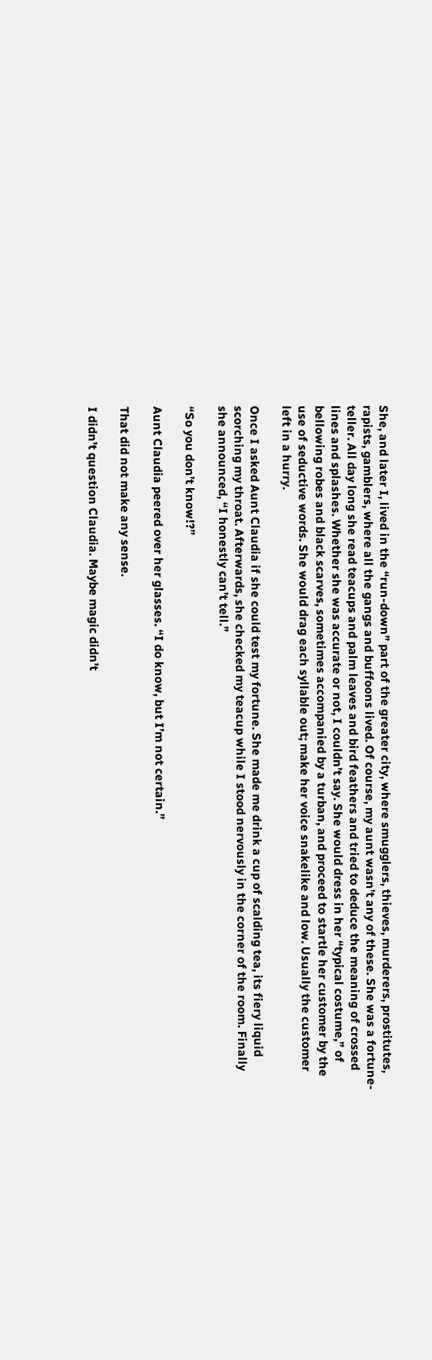She, and later I, lived in the “run-down” part of the greater city, where smugglers, thieves, murderers, prostitutes, rapists, gamblers, where all the gangs and buffoons lived. Of course, my aunt wasn’t any of these. She was a fortune-teller. All day long she read teacups and palm leaves and bird feathers and tried to deduce the meaning of crossed lines and splashes. Whether she was accurate or not, I couldn’t say. She would dress in her “typical costume,” of bellowing robes and black scarves, sometimes accompanied by a turban, and proceed to startle her customer by the use of seductive words. She would drag each syllable out; make her voice snakelike and low. Usually the customer left in a hurry.

Once I asked Aunt Claudia if she could test my fortune. She made me drink a cup of scalding tea, its fiery liquid scorching my throat. Afterwards, she checked my teacup while I stood nervously in the corner of the room. Finally she announced, “I honestly can’t tell.”

“So you don’t know!?”

Aunt Claudia peered over her glasses. “I do know, but I’m not certain.”

That did not make any sense.

I didn’t question Claudia. Maybe magic didn’t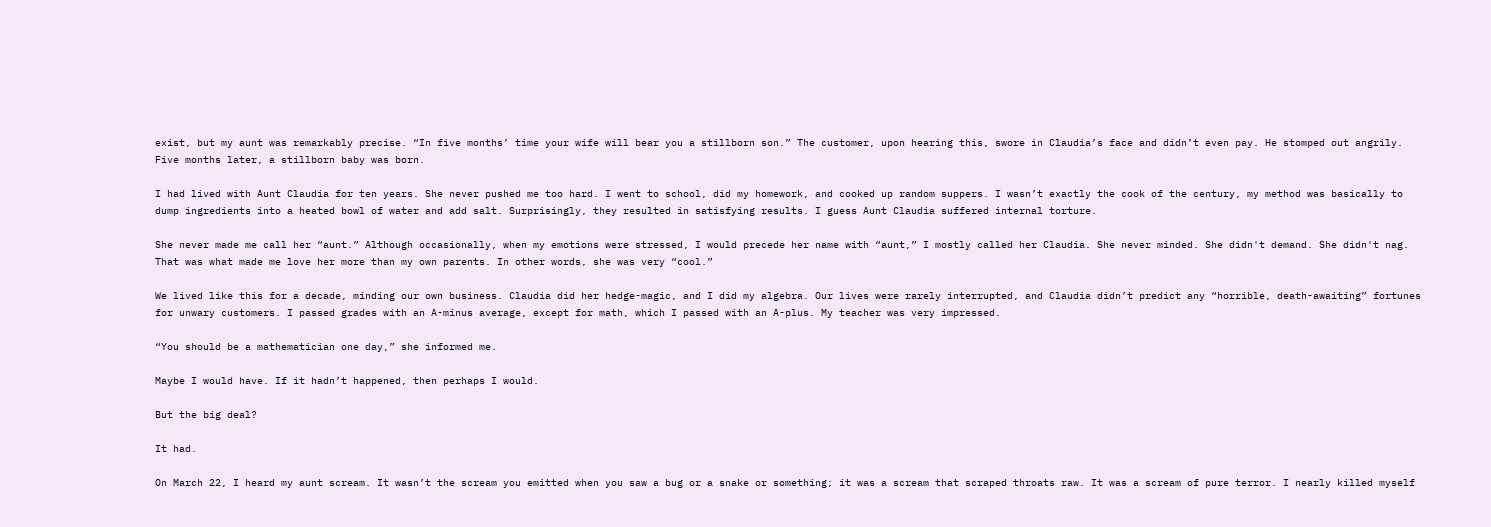exist, but my aunt was remarkably precise. “In five months’ time your wife will bear you a stillborn son.” The customer, upon hearing this, swore in Claudia’s face and didn’t even pay. He stomped out angrily. Five months later, a stillborn baby was born.

I had lived with Aunt Claudia for ten years. She never pushed me too hard. I went to school, did my homework, and cooked up random suppers. I wasn’t exactly the cook of the century, my method was basically to dump ingredients into a heated bowl of water and add salt. Surprisingly, they resulted in satisfying results. I guess Aunt Claudia suffered internal torture.

She never made me call her “aunt.” Although occasionally, when my emotions were stressed, I would precede her name with “aunt,” I mostly called her Claudia. She never minded. She didn't demand. She didn't nag. That was what made me love her more than my own parents. In other words, she was very “cool.”

We lived like this for a decade, minding our own business. Claudia did her hedge-magic, and I did my algebra. Our lives were rarely interrupted, and Claudia didn’t predict any “horrible, death-awaiting” fortunes for unwary customers. I passed grades with an A-minus average, except for math, which I passed with an A-plus. My teacher was very impressed.

“You should be a mathematician one day,” she informed me.

Maybe I would have. If it hadn’t happened, then perhaps I would.

But the big deal?

It had.

On March 22, I heard my aunt scream. It wasn’t the scream you emitted when you saw a bug or a snake or something; it was a scream that scraped throats raw. It was a scream of pure terror. I nearly killed myself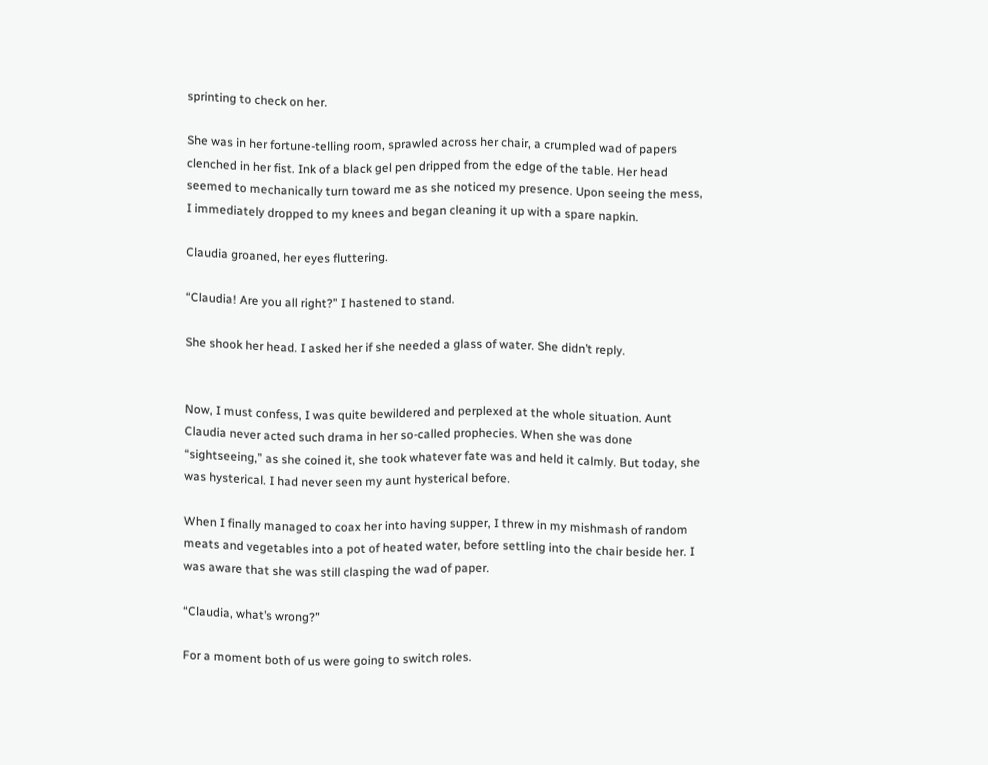sprinting to check on her.

She was in her fortune-telling room, sprawled across her chair, a crumpled wad of papers clenched in her fist. Ink of a black gel pen dripped from the edge of the table. Her head seemed to mechanically turn toward me as she noticed my presence. Upon seeing the mess, I immediately dropped to my knees and began cleaning it up with a spare napkin.

Claudia groaned, her eyes fluttering.

“Claudia! Are you all right?” I hastened to stand.

She shook her head. I asked her if she needed a glass of water. She didn’t reply.


Now, I must confess, I was quite bewildered and perplexed at the whole situation. Aunt Claudia never acted such drama in her so-called prophecies. When she was done “sightseeing,” as she coined it, she took whatever fate was and held it calmly. But today, she was hysterical. I had never seen my aunt hysterical before.

When I finally managed to coax her into having supper, I threw in my mishmash of random meats and vegetables into a pot of heated water, before settling into the chair beside her. I was aware that she was still clasping the wad of paper.

“Claudia, what’s wrong?”

For a moment both of us were going to switch roles.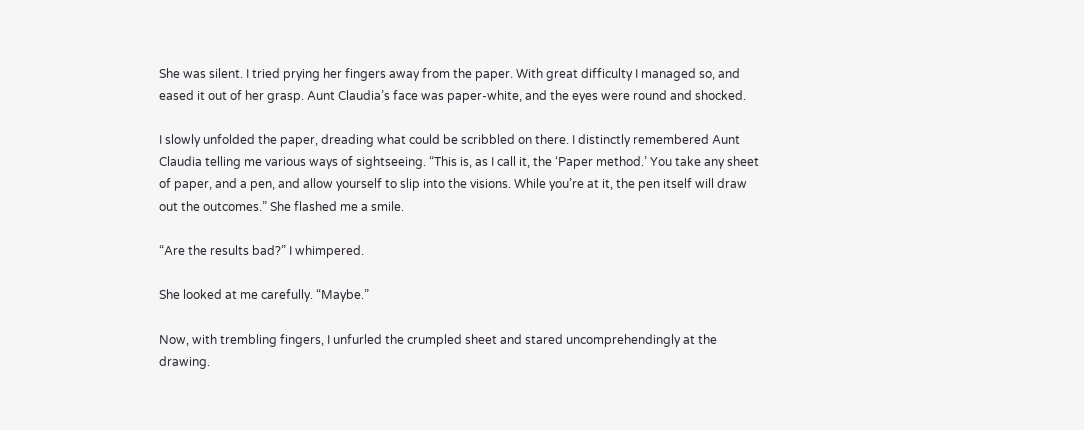She was silent. I tried prying her fingers away from the paper. With great difficulty I managed so, and eased it out of her grasp. Aunt Claudia’s face was paper-white, and the eyes were round and shocked.

I slowly unfolded the paper, dreading what could be scribbled on there. I distinctly remembered Aunt Claudia telling me various ways of sightseeing. “This is, as I call it, the ‘Paper method.’ You take any sheet of paper, and a pen, and allow yourself to slip into the visions. While you’re at it, the pen itself will draw out the outcomes.” She flashed me a smile.

“Are the results bad?” I whimpered.

She looked at me carefully. “Maybe.”

Now, with trembling fingers, I unfurled the crumpled sheet and stared uncomprehendingly at the drawing.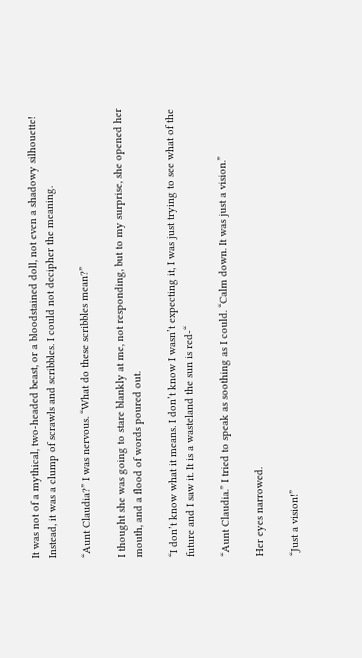It was not of a mythical, two-headed beast, or a bloodstained doll, not even a shadowy silhouette! Instead, it was a clump of scrawls and scribbles. I could not decipher the meaning.

“Aunt Claudia?” I was nervous. “What do these scribbles mean?”

I thought she was going to stare blankly at me, not responding, but to my surprise, she opened her mouth, and a flood of words poured out.

“I don’t know what it means. I don’t know I wasn’t expecting it, I was just trying to see what of the future and I saw it. It is a wasteland the sun is red-“

“Aunt Claudia.” I tried to speak as soothing as I could. “Calm down. It was just a vision.”

Her eyes narrowed.

“Just a vision!”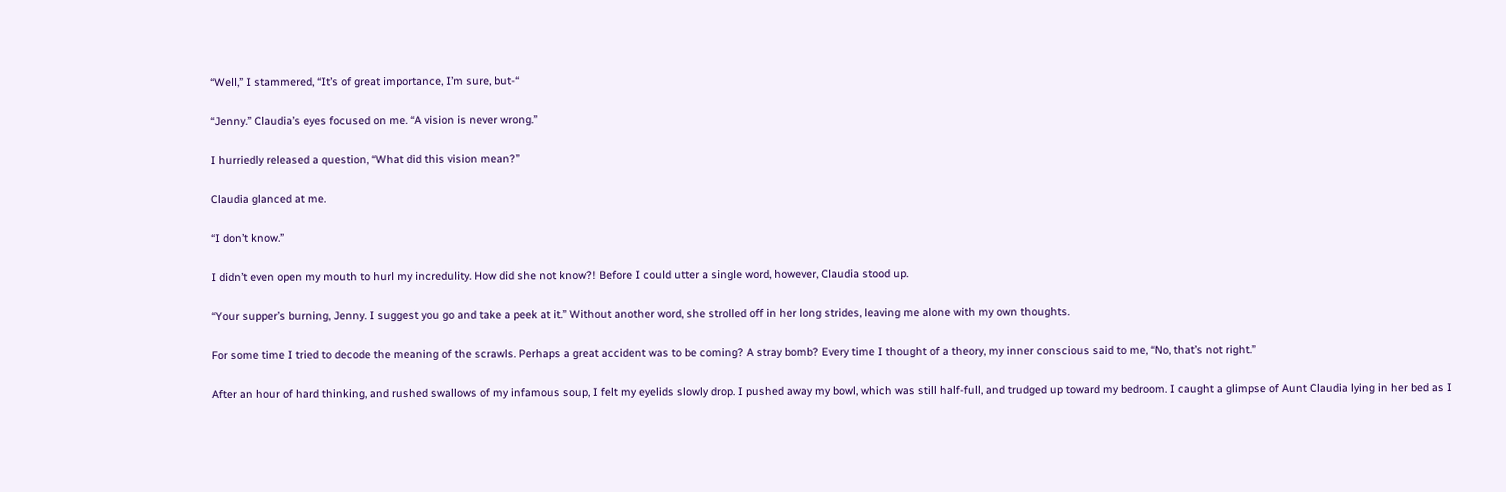“Well,” I stammered, “It’s of great importance, I’m sure, but-“

“Jenny.” Claudia’s eyes focused on me. “A vision is never wrong.”

I hurriedly released a question, “What did this vision mean?”

Claudia glanced at me.

“I don’t know.”

I didn’t even open my mouth to hurl my incredulity. How did she not know?! Before I could utter a single word, however, Claudia stood up.

“Your supper’s burning, Jenny. I suggest you go and take a peek at it.” Without another word, she strolled off in her long strides, leaving me alone with my own thoughts.

For some time I tried to decode the meaning of the scrawls. Perhaps a great accident was to be coming? A stray bomb? Every time I thought of a theory, my inner conscious said to me, “No, that’s not right.”

After an hour of hard thinking, and rushed swallows of my infamous soup, I felt my eyelids slowly drop. I pushed away my bowl, which was still half-full, and trudged up toward my bedroom. I caught a glimpse of Aunt Claudia lying in her bed as I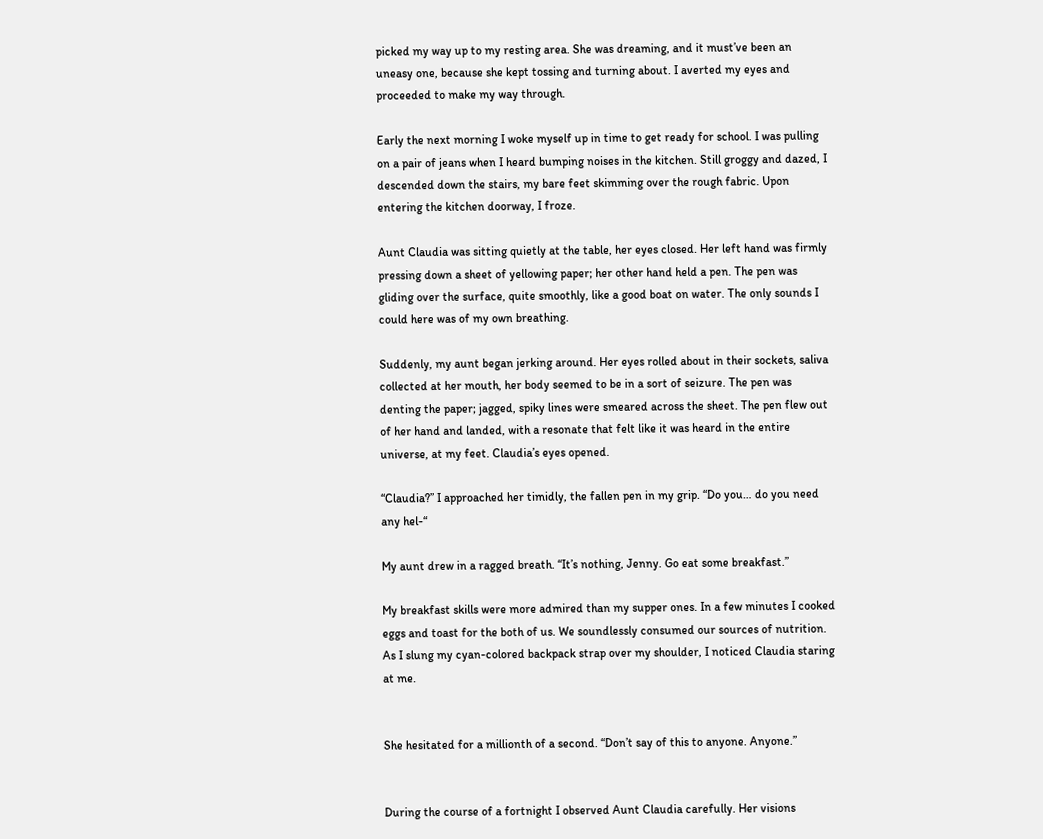picked my way up to my resting area. She was dreaming, and it must’ve been an uneasy one, because she kept tossing and turning about. I averted my eyes and proceeded to make my way through.

Early the next morning I woke myself up in time to get ready for school. I was pulling on a pair of jeans when I heard bumping noises in the kitchen. Still groggy and dazed, I descended down the stairs, my bare feet skimming over the rough fabric. Upon entering the kitchen doorway, I froze.

Aunt Claudia was sitting quietly at the table, her eyes closed. Her left hand was firmly pressing down a sheet of yellowing paper; her other hand held a pen. The pen was gliding over the surface, quite smoothly, like a good boat on water. The only sounds I could here was of my own breathing.

Suddenly, my aunt began jerking around. Her eyes rolled about in their sockets, saliva collected at her mouth, her body seemed to be in a sort of seizure. The pen was denting the paper; jagged, spiky lines were smeared across the sheet. The pen flew out of her hand and landed, with a resonate that felt like it was heard in the entire universe, at my feet. Claudia’s eyes opened.

“Claudia?” I approached her timidly, the fallen pen in my grip. “Do you… do you need any hel-“

My aunt drew in a ragged breath. “It’s nothing, Jenny. Go eat some breakfast.”

My breakfast skills were more admired than my supper ones. In a few minutes I cooked eggs and toast for the both of us. We soundlessly consumed our sources of nutrition. As I slung my cyan-colored backpack strap over my shoulder, I noticed Claudia staring at me.


She hesitated for a millionth of a second. “Don’t say of this to anyone. Anyone.”


During the course of a fortnight I observed Aunt Claudia carefully. Her visions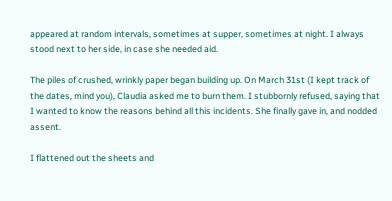appeared at random intervals, sometimes at supper, sometimes at night. I always stood next to her side, in case she needed aid.

The piles of crushed, wrinkly paper began building up. On March 31st (I kept track of the dates, mind you), Claudia asked me to burn them. I stubbornly refused, saying that I wanted to know the reasons behind all this incidents. She finally gave in, and nodded assent.

I flattened out the sheets and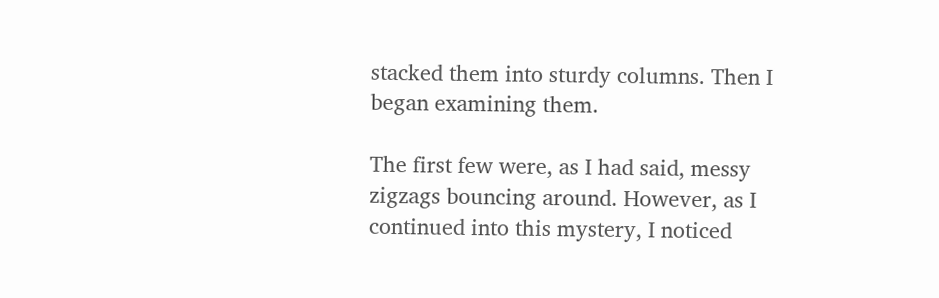stacked them into sturdy columns. Then I began examining them.

The first few were, as I had said, messy zigzags bouncing around. However, as I continued into this mystery, I noticed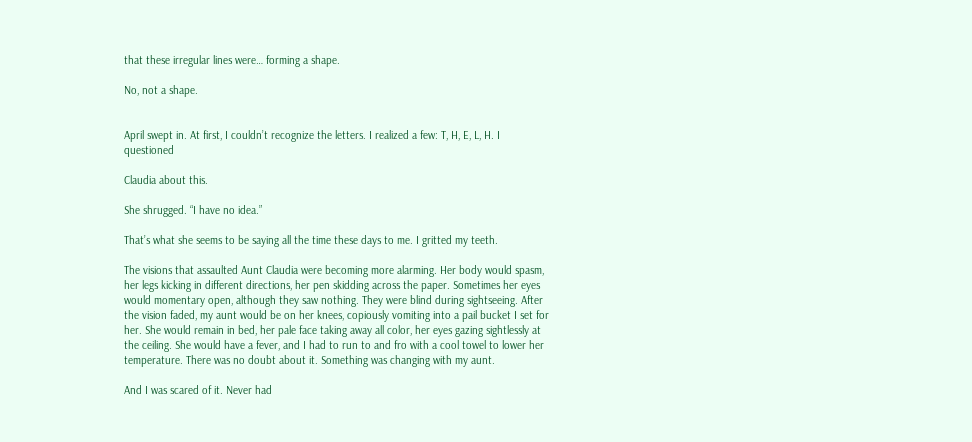that these irregular lines were… forming a shape.

No, not a shape.


April swept in. At first, I couldn’t recognize the letters. I realized a few: T, H, E, L, H. I questioned

Claudia about this.

She shrugged. “I have no idea.”

That’s what she seems to be saying all the time these days to me. I gritted my teeth.

The visions that assaulted Aunt Claudia were becoming more alarming. Her body would spasm, her legs kicking in different directions, her pen skidding across the paper. Sometimes her eyes would momentary open, although they saw nothing. They were blind during sightseeing. After the vision faded, my aunt would be on her knees, copiously vomiting into a pail bucket I set for her. She would remain in bed, her pale face taking away all color, her eyes gazing sightlessly at the ceiling. She would have a fever, and I had to run to and fro with a cool towel to lower her temperature. There was no doubt about it. Something was changing with my aunt.

And I was scared of it. Never had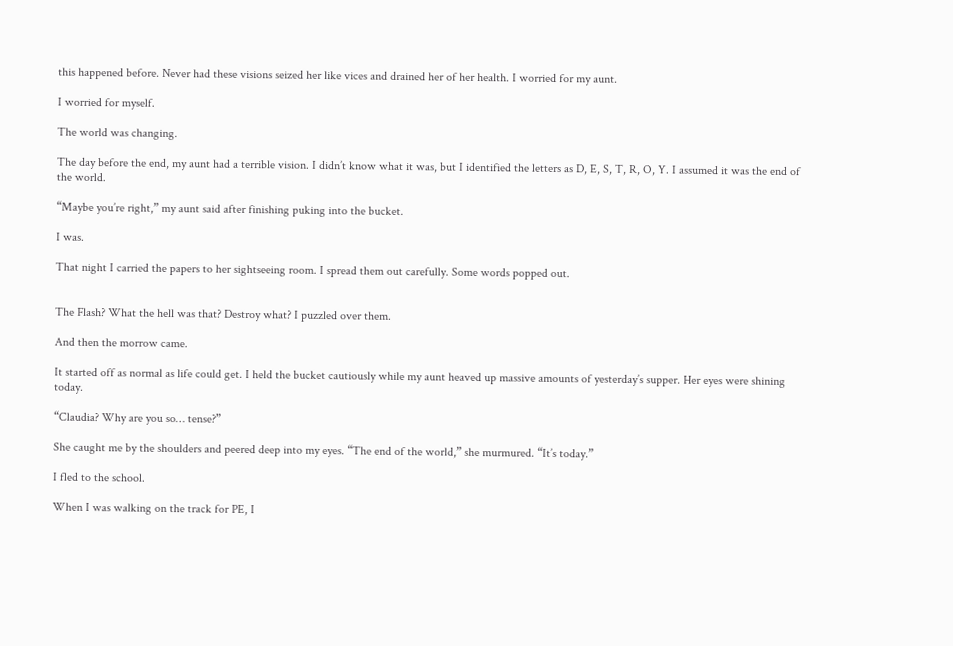this happened before. Never had these visions seized her like vices and drained her of her health. I worried for my aunt.

I worried for myself.

The world was changing.

The day before the end, my aunt had a terrible vision. I didn’t know what it was, but I identified the letters as D, E, S, T, R, O, Y. I assumed it was the end of the world.

“Maybe you’re right,” my aunt said after finishing puking into the bucket.

I was.

That night I carried the papers to her sightseeing room. I spread them out carefully. Some words popped out.


The Flash? What the hell was that? Destroy what? I puzzled over them.

And then the morrow came.

It started off as normal as life could get. I held the bucket cautiously while my aunt heaved up massive amounts of yesterday’s supper. Her eyes were shining today.

“Claudia? Why are you so… tense?”

She caught me by the shoulders and peered deep into my eyes. “The end of the world,” she murmured. “It’s today.”

I fled to the school.

When I was walking on the track for PE, I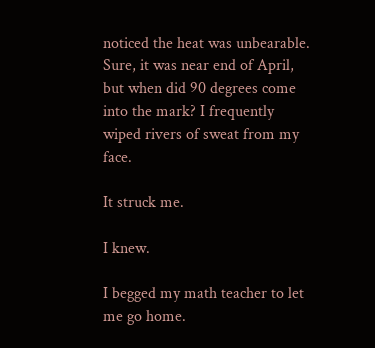noticed the heat was unbearable. Sure, it was near end of April, but when did 90 degrees come into the mark? I frequently wiped rivers of sweat from my face.

It struck me.

I knew.

I begged my math teacher to let me go home.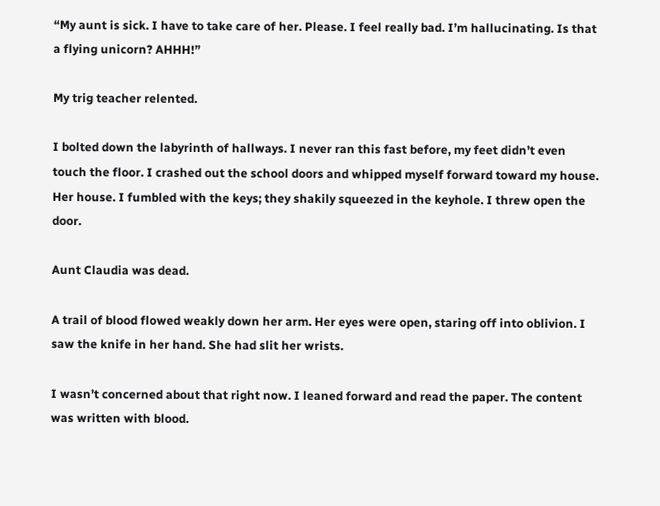“My aunt is sick. I have to take care of her. Please. I feel really bad. I’m hallucinating. Is that a flying unicorn? AHHH!”

My trig teacher relented.

I bolted down the labyrinth of hallways. I never ran this fast before, my feet didn’t even touch the floor. I crashed out the school doors and whipped myself forward toward my house. Her house. I fumbled with the keys; they shakily squeezed in the keyhole. I threw open the door.

Aunt Claudia was dead.

A trail of blood flowed weakly down her arm. Her eyes were open, staring off into oblivion. I saw the knife in her hand. She had slit her wrists.

I wasn’t concerned about that right now. I leaned forward and read the paper. The content was written with blood.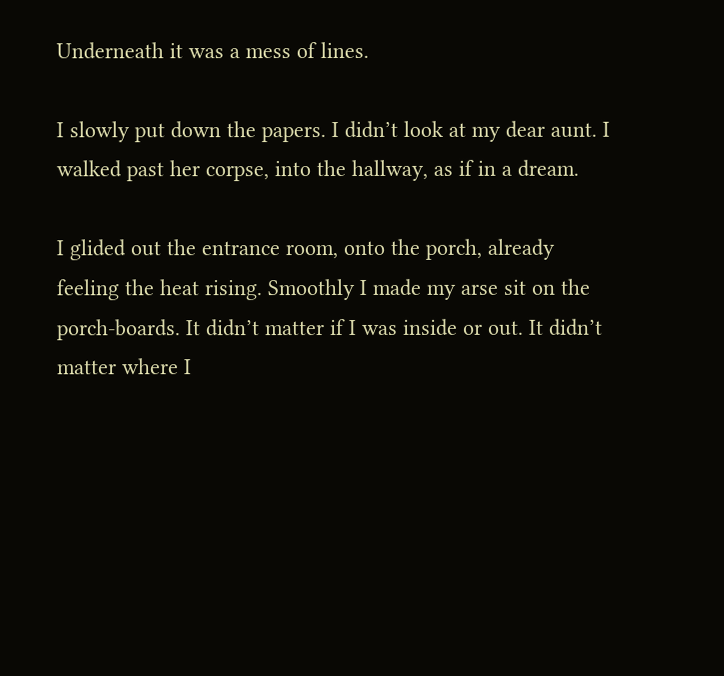Underneath it was a mess of lines.

I slowly put down the papers. I didn’t look at my dear aunt. I walked past her corpse, into the hallway, as if in a dream.

I glided out the entrance room, onto the porch, already feeling the heat rising. Smoothly I made my arse sit on the porch-boards. It didn’t matter if I was inside or out. It didn’t matter where I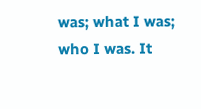was; what I was; who I was. It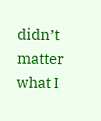didn’t matter what I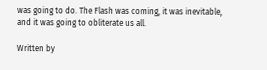was going to do. The Flash was coming, it was inevitable, and it was going to obliterate us all.

Written by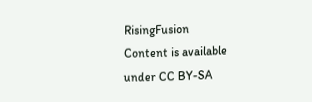RisingFusion
Content is available under CC BY-SA